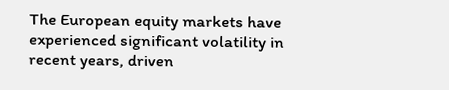The European equity markets have experienced significant volatility in recent years, driven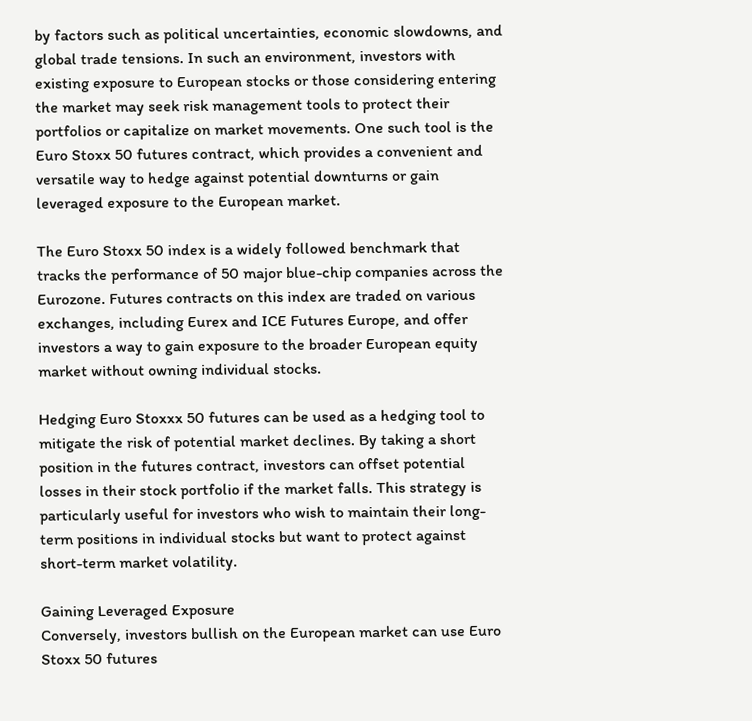by factors such as political uncertainties, economic slowdowns, and global trade tensions. In such an environment, investors with existing exposure to European stocks or those considering entering the market may seek risk management tools to protect their portfolios or capitalize on market movements. One such tool is the Euro Stoxx 50 futures contract, which provides a convenient and versatile way to hedge against potential downturns or gain leveraged exposure to the European market.

The Euro Stoxx 50 index is a widely followed benchmark that tracks the performance of 50 major blue-chip companies across the Eurozone. Futures contracts on this index are traded on various exchanges, including Eurex and ICE Futures Europe, and offer investors a way to gain exposure to the broader European equity market without owning individual stocks.

Hedging Euro Stoxxx 50 futures can be used as a hedging tool to mitigate the risk of potential market declines. By taking a short position in the futures contract, investors can offset potential losses in their stock portfolio if the market falls. This strategy is particularly useful for investors who wish to maintain their long-term positions in individual stocks but want to protect against short-term market volatility.

Gaining Leveraged Exposure
Conversely, investors bullish on the European market can use Euro Stoxx 50 futures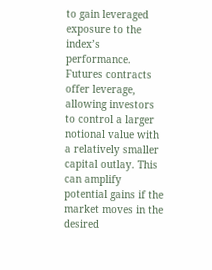to gain leveraged exposure to the index’s performance. Futures contracts offer leverage, allowing investors to control a larger notional value with a relatively smaller capital outlay. This can amplify potential gains if the market moves in the desired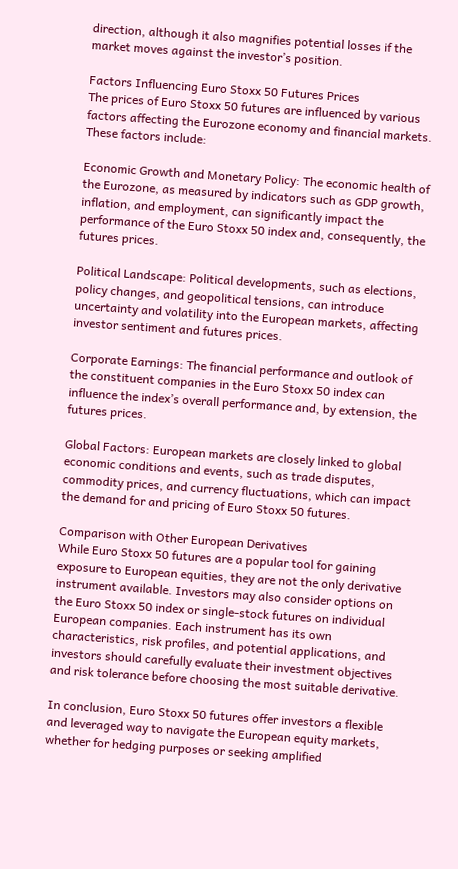direction, although it also magnifies potential losses if the market moves against the investor’s position.

Factors Influencing Euro Stoxx 50 Futures Prices
The prices of Euro Stoxx 50 futures are influenced by various factors affecting the Eurozone economy and financial markets. These factors include:

Economic Growth and Monetary Policy: The economic health of the Eurozone, as measured by indicators such as GDP growth, inflation, and employment, can significantly impact the performance of the Euro Stoxx 50 index and, consequently, the futures prices.

Political Landscape: Political developments, such as elections, policy changes, and geopolitical tensions, can introduce uncertainty and volatility into the European markets, affecting investor sentiment and futures prices.

Corporate Earnings: The financial performance and outlook of the constituent companies in the Euro Stoxx 50 index can influence the index’s overall performance and, by extension, the futures prices.

Global Factors: European markets are closely linked to global economic conditions and events, such as trade disputes, commodity prices, and currency fluctuations, which can impact the demand for and pricing of Euro Stoxx 50 futures.

Comparison with Other European Derivatives
While Euro Stoxx 50 futures are a popular tool for gaining exposure to European equities, they are not the only derivative instrument available. Investors may also consider options on the Euro Stoxx 50 index or single-stock futures on individual European companies. Each instrument has its own characteristics, risk profiles, and potential applications, and investors should carefully evaluate their investment objectives and risk tolerance before choosing the most suitable derivative.

In conclusion, Euro Stoxx 50 futures offer investors a flexible and leveraged way to navigate the European equity markets, whether for hedging purposes or seeking amplified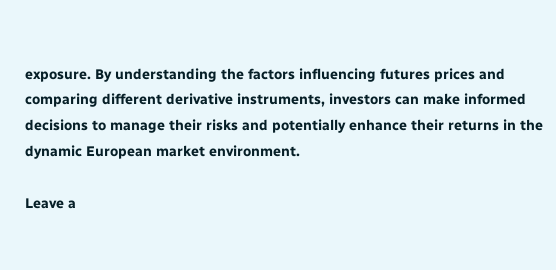exposure. By understanding the factors influencing futures prices and comparing different derivative instruments, investors can make informed decisions to manage their risks and potentially enhance their returns in the dynamic European market environment.

Leave a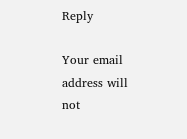Reply

Your email address will not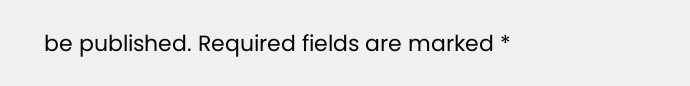be published. Required fields are marked *